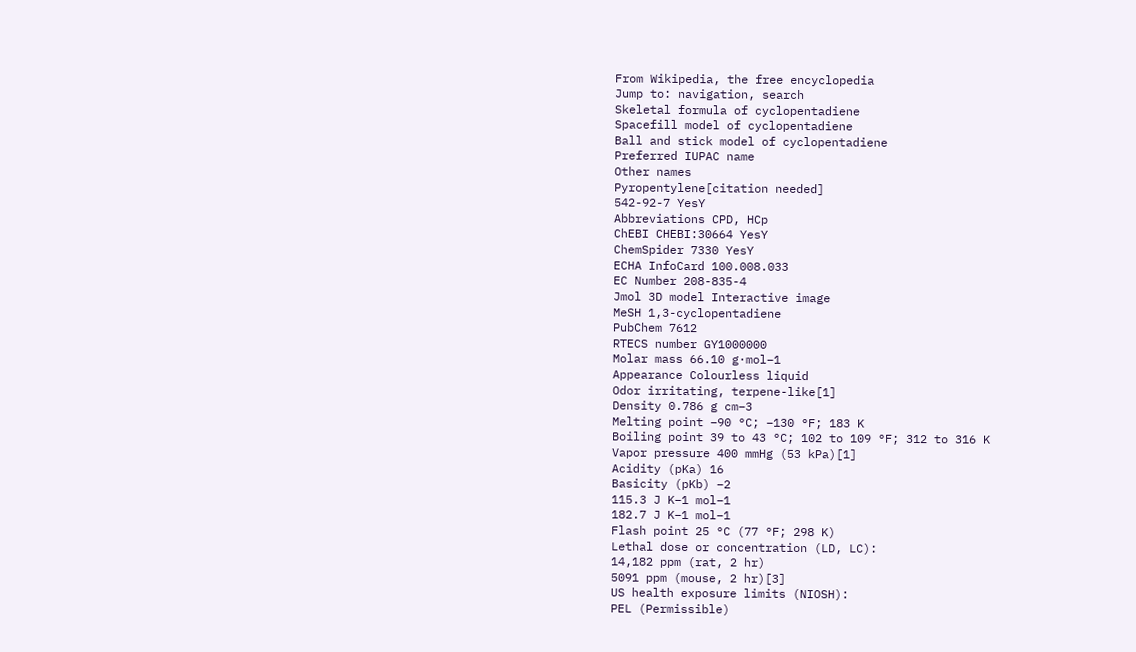From Wikipedia, the free encyclopedia
Jump to: navigation, search
Skeletal formula of cyclopentadiene
Spacefill model of cyclopentadiene
Ball and stick model of cyclopentadiene
Preferred IUPAC name
Other names
Pyropentylene[citation needed]
542-92-7 YesY
Abbreviations CPD, HCp
ChEBI CHEBI:30664 YesY
ChemSpider 7330 YesY
ECHA InfoCard 100.008.033
EC Number 208-835-4
Jmol 3D model Interactive image
MeSH 1,3-cyclopentadiene
PubChem 7612
RTECS number GY1000000
Molar mass 66.10 g·mol−1
Appearance Colourless liquid
Odor irritating, terpene-like[1]
Density 0.786 g cm−3
Melting point −90 °C; −130 °F; 183 K
Boiling point 39 to 43 °C; 102 to 109 °F; 312 to 316 K
Vapor pressure 400 mmHg (53 kPa)[1]
Acidity (pKa) 16
Basicity (pKb) −2
115.3 J K−1 mol−1
182.7 J K−1 mol−1
Flash point 25 °C (77 °F; 298 K)
Lethal dose or concentration (LD, LC):
14,182 ppm (rat, 2 hr)
5091 ppm (mouse, 2 hr)[3]
US health exposure limits (NIOSH):
PEL (Permissible)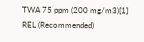TWA 75 ppm (200 mg/m3)[1]
REL (Recommended)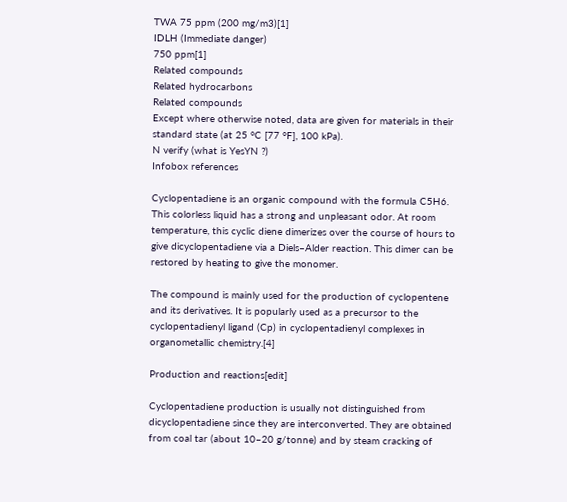TWA 75 ppm (200 mg/m3)[1]
IDLH (Immediate danger)
750 ppm[1]
Related compounds
Related hydrocarbons
Related compounds
Except where otherwise noted, data are given for materials in their standard state (at 25 °C [77 °F], 100 kPa).
N verify (what is YesYN ?)
Infobox references

Cyclopentadiene is an organic compound with the formula C5H6. This colorless liquid has a strong and unpleasant odor. At room temperature, this cyclic diene dimerizes over the course of hours to give dicyclopentadiene via a Diels–Alder reaction. This dimer can be restored by heating to give the monomer.

The compound is mainly used for the production of cyclopentene and its derivatives. It is popularly used as a precursor to the cyclopentadienyl ligand (Cp) in cyclopentadienyl complexes in organometallic chemistry.[4]

Production and reactions[edit]

Cyclopentadiene production is usually not distinguished from dicyclopentadiene since they are interconverted. They are obtained from coal tar (about 10–20 g/tonne) and by steam cracking of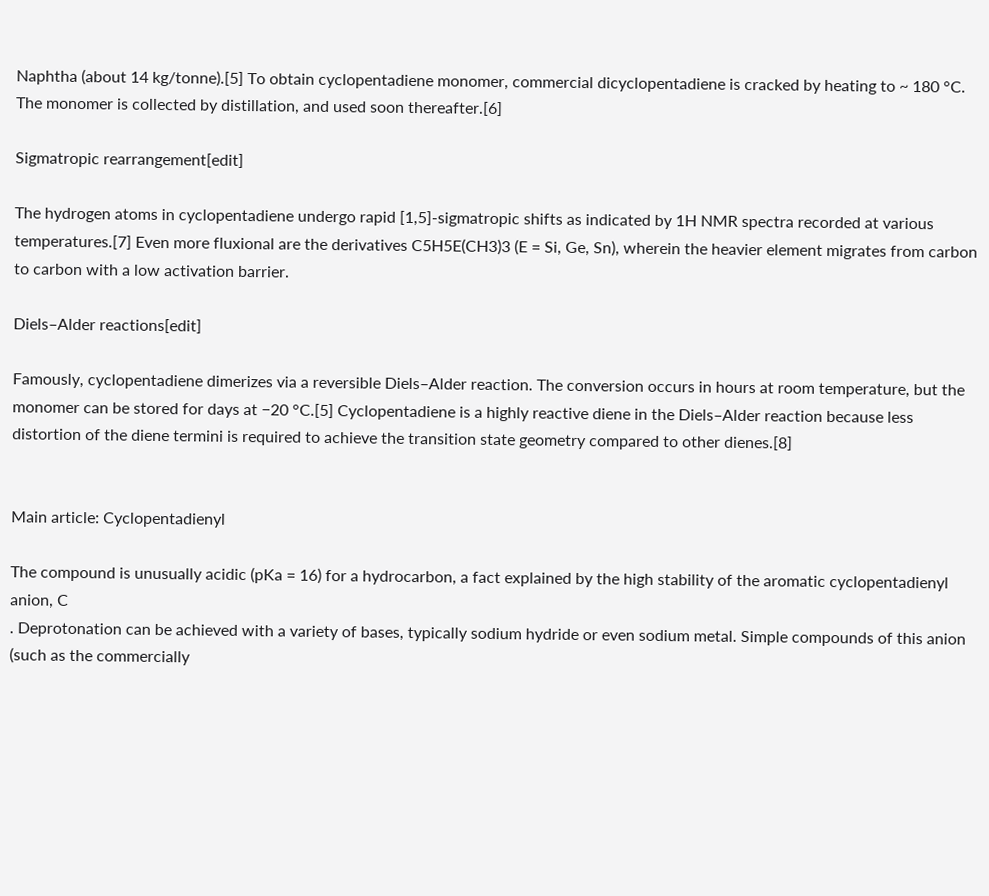Naphtha (about 14 kg/tonne).[5] To obtain cyclopentadiene monomer, commercial dicyclopentadiene is cracked by heating to ~ 180 °C. The monomer is collected by distillation, and used soon thereafter.[6]

Sigmatropic rearrangement[edit]

The hydrogen atoms in cyclopentadiene undergo rapid [1,5]-sigmatropic shifts as indicated by 1H NMR spectra recorded at various temperatures.[7] Even more fluxional are the derivatives C5H5E(CH3)3 (E = Si, Ge, Sn), wherein the heavier element migrates from carbon to carbon with a low activation barrier.

Diels–Alder reactions[edit]

Famously, cyclopentadiene dimerizes via a reversible Diels–Alder reaction. The conversion occurs in hours at room temperature, but the monomer can be stored for days at −20 °C.[5] Cyclopentadiene is a highly reactive diene in the Diels–Alder reaction because less distortion of the diene termini is required to achieve the transition state geometry compared to other dienes.[8]


Main article: Cyclopentadienyl

The compound is unusually acidic (pKa = 16) for a hydrocarbon, a fact explained by the high stability of the aromatic cyclopentadienyl anion, C
. Deprotonation can be achieved with a variety of bases, typically sodium hydride or even sodium metal. Simple compounds of this anion (such as the commercially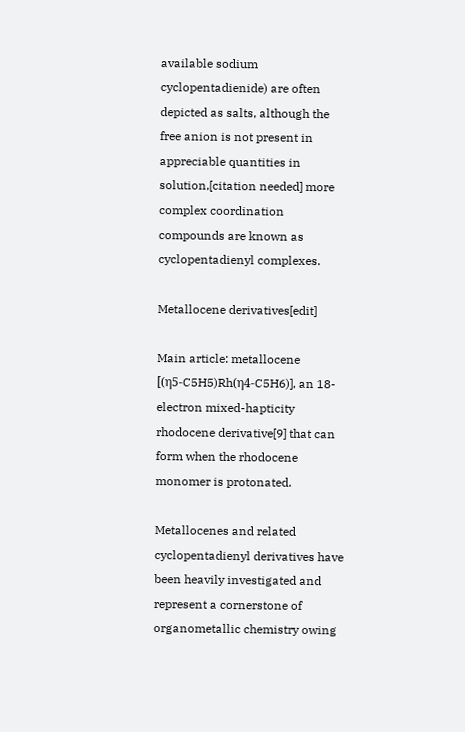available sodium cyclopentadienide) are often depicted as salts, although the free anion is not present in appreciable quantities in solution,[citation needed] more complex coordination compounds are known as cyclopentadienyl complexes.

Metallocene derivatives[edit]

Main article: metallocene
[(η5-C5H5)Rh(η4-C5H6)], an 18-electron mixed-hapticity rhodocene derivative[9] that can form when the rhodocene monomer is protonated.

Metallocenes and related cyclopentadienyl derivatives have been heavily investigated and represent a cornerstone of organometallic chemistry owing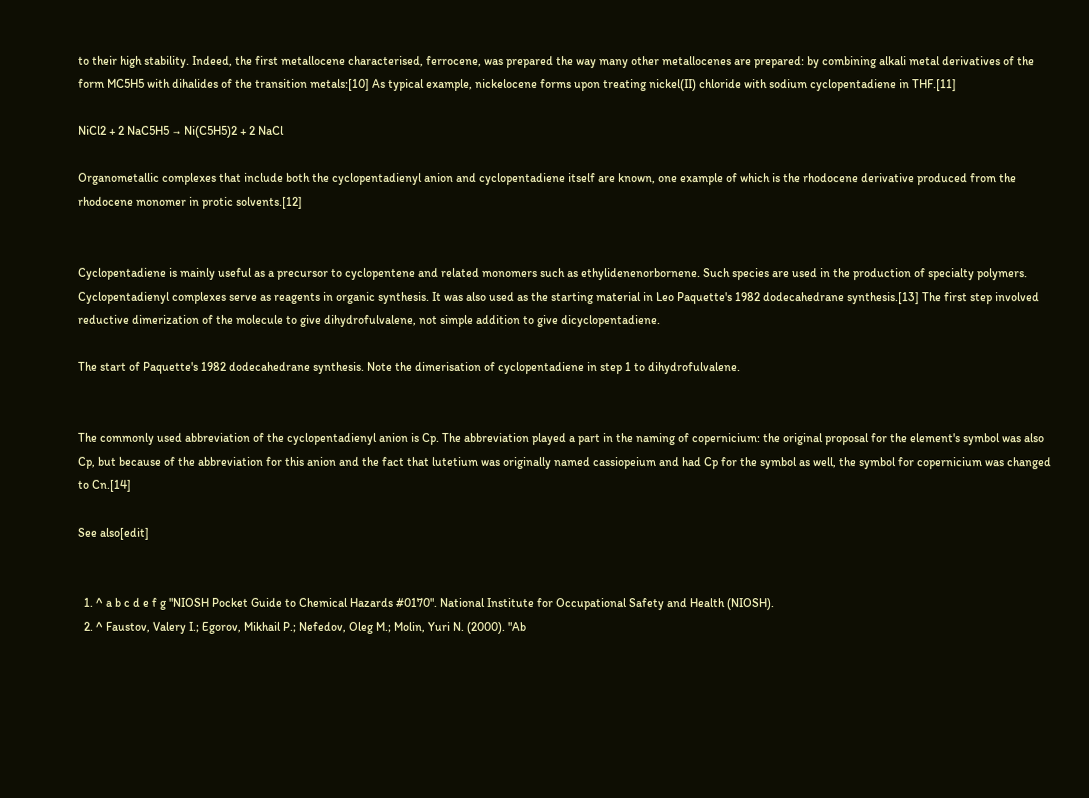to their high stability. Indeed, the first metallocene characterised, ferrocene, was prepared the way many other metallocenes are prepared: by combining alkali metal derivatives of the form MC5H5 with dihalides of the transition metals:[10] As typical example, nickelocene forms upon treating nickel(II) chloride with sodium cyclopentadiene in THF.[11]

NiCl2 + 2 NaC5H5 → Ni(C5H5)2 + 2 NaCl

Organometallic complexes that include both the cyclopentadienyl anion and cyclopentadiene itself are known, one example of which is the rhodocene derivative produced from the rhodocene monomer in protic solvents.[12]


Cyclopentadiene is mainly useful as a precursor to cyclopentene and related monomers such as ethylidenenorbornene. Such species are used in the production of specialty polymers. Cyclopentadienyl complexes serve as reagents in organic synthesis. It was also used as the starting material in Leo Paquette's 1982 dodecahedrane synthesis.[13] The first step involved reductive dimerization of the molecule to give dihydrofulvalene, not simple addition to give dicyclopentadiene.

The start of Paquette's 1982 dodecahedrane synthesis. Note the dimerisation of cyclopentadiene in step 1 to dihydrofulvalene.


The commonly used abbreviation of the cyclopentadienyl anion is Cp. The abbreviation played a part in the naming of copernicium: the original proposal for the element's symbol was also Cp, but because of the abbreviation for this anion and the fact that lutetium was originally named cassiopeium and had Cp for the symbol as well, the symbol for copernicium was changed to Cn.[14]

See also[edit]


  1. ^ a b c d e f g "NIOSH Pocket Guide to Chemical Hazards #0170". National Institute for Occupational Safety and Health (NIOSH).
  2. ^ Faustov, Valery I.; Egorov, Mikhail P.; Nefedov, Oleg M.; Molin, Yuri N. (2000). "Ab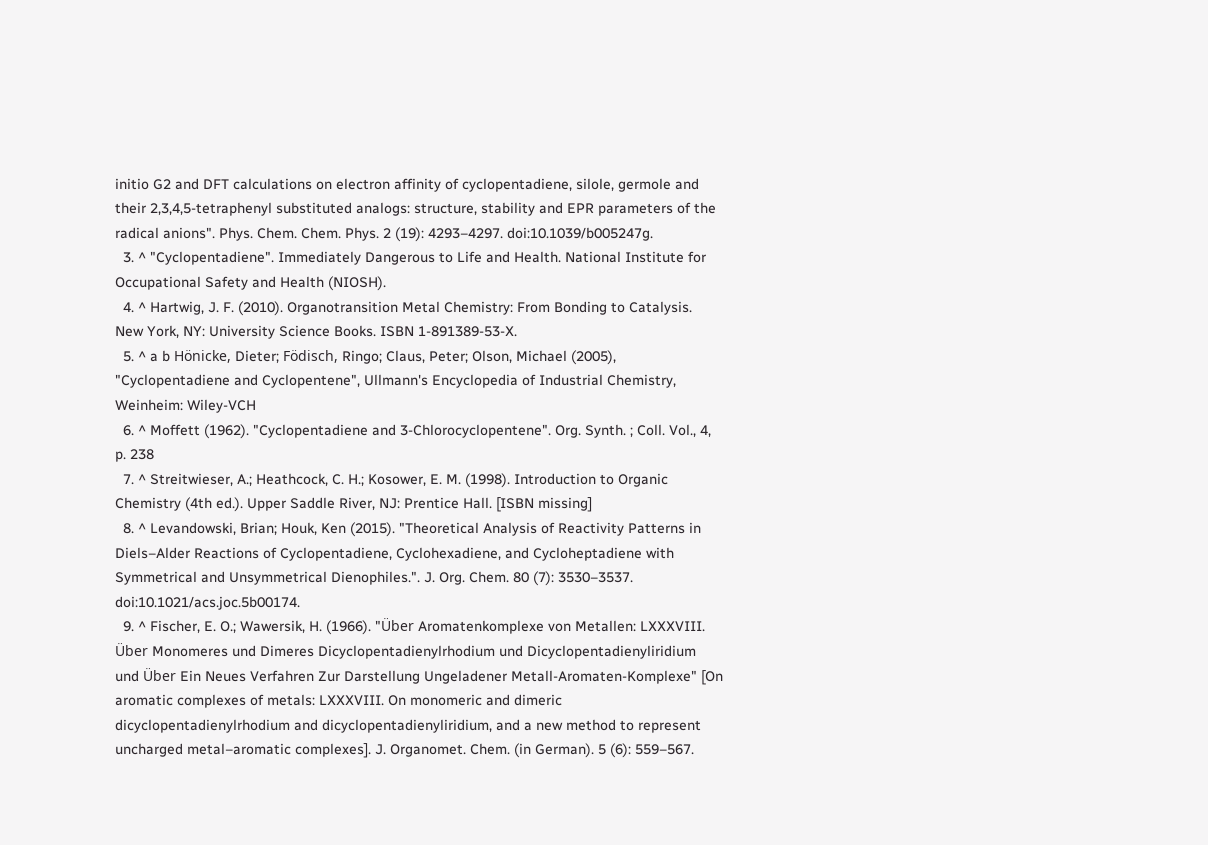initio G2 and DFT calculations on electron affinity of cyclopentadiene, silole, germole and their 2,3,4,5-tetraphenyl substituted analogs: structure, stability and EPR parameters of the radical anions". Phys. Chem. Chem. Phys. 2 (19): 4293–4297. doi:10.1039/b005247g.
  3. ^ "Cyclopentadiene". Immediately Dangerous to Life and Health. National Institute for Occupational Safety and Health (NIOSH).
  4. ^ Hartwig, J. F. (2010). Organotransition Metal Chemistry: From Bonding to Catalysis. New York, NY: University Science Books. ISBN 1-891389-53-X.
  5. ^ a b Hönicke, Dieter; Födisch, Ringo; Claus, Peter; Olson, Michael (2005), "Cyclopentadiene and Cyclopentene", Ullmann's Encyclopedia of Industrial Chemistry, Weinheim: Wiley-VCH
  6. ^ Moffett (1962). "Cyclopentadiene and 3-Chlorocyclopentene". Org. Synth. ; Coll. Vol., 4, p. 238
  7. ^ Streitwieser, A.; Heathcock, C. H.; Kosower, E. M. (1998). Introduction to Organic Chemistry (4th ed.). Upper Saddle River, NJ: Prentice Hall. [ISBN missing]
  8. ^ Levandowski, Brian; Houk, Ken (2015). "Theoretical Analysis of Reactivity Patterns in Diels–Alder Reactions of Cyclopentadiene, Cyclohexadiene, and Cycloheptadiene with Symmetrical and Unsymmetrical Dienophiles.". J. Org. Chem. 80 (7): 3530–3537. doi:10.1021/acs.joc.5b00174.
  9. ^ Fischer, E. O.; Wawersik, H. (1966). "Über Aromatenkomplexe von Metallen: LXXXVIII. Über Monomeres und Dimeres Dicyclopentadienylrhodium und Dicyclopentadienyliridium und Über Ein Neues Verfahren Zur Darstellung Ungeladener Metall-Aromaten-Komplexe" [On aromatic complexes of metals: LXXXVIII. On monomeric and dimeric dicyclopentadienylrhodium and dicyclopentadienyliridium, and a new method to represent uncharged metal–aromatic complexes]. J. Organomet. Chem. (in German). 5 (6): 559–567.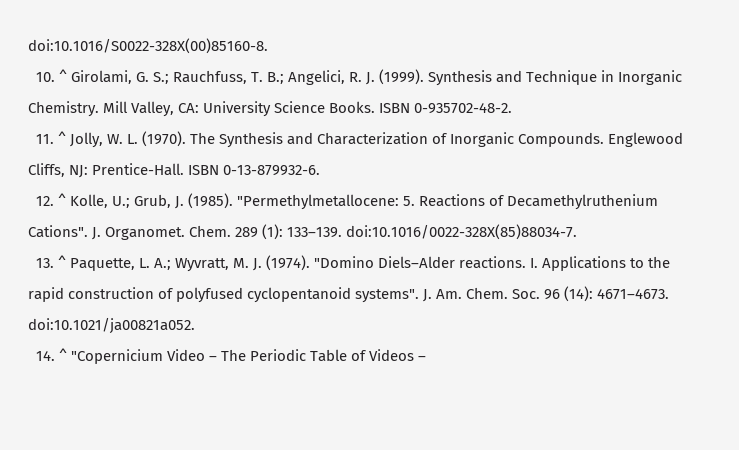doi:10.1016/S0022-328X(00)85160-8.
  10. ^ Girolami, G. S.; Rauchfuss, T. B.; Angelici, R. J. (1999). Synthesis and Technique in Inorganic Chemistry. Mill Valley, CA: University Science Books. ISBN 0-935702-48-2.
  11. ^ Jolly, W. L. (1970). The Synthesis and Characterization of Inorganic Compounds. Englewood Cliffs, NJ: Prentice-Hall. ISBN 0-13-879932-6.
  12. ^ Kolle, U.; Grub, J. (1985). "Permethylmetallocene: 5. Reactions of Decamethylruthenium Cations". J. Organomet. Chem. 289 (1): 133–139. doi:10.1016/0022-328X(85)88034-7.
  13. ^ Paquette, L. A.; Wyvratt, M. J. (1974). "Domino Diels–Alder reactions. I. Applications to the rapid construction of polyfused cyclopentanoid systems". J. Am. Chem. Soc. 96 (14): 4671–4673. doi:10.1021/ja00821a052.
  14. ^ "Copernicium Video – The Periodic Table of Videos –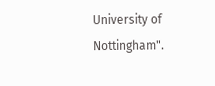University of Nottingham".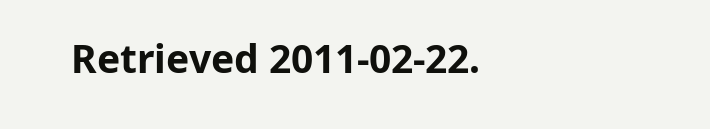Retrieved 2011-02-22.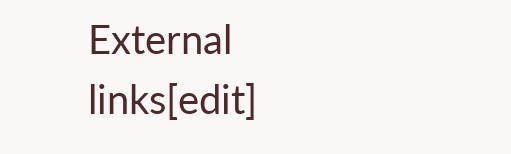External links[edit]